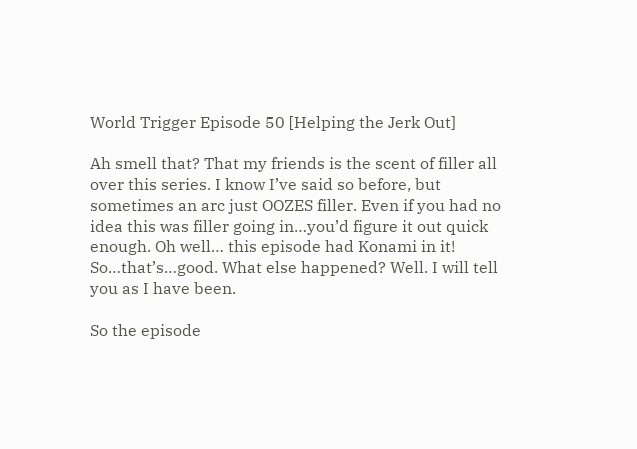World Trigger Episode 50 [Helping the Jerk Out]

Ah smell that? That my friends is the scent of filler all over this series. I know I’ve said so before, but sometimes an arc just OOZES filler. Even if you had no idea this was filler going in…you’d figure it out quick enough. Oh well… this episode had Konami in it! So…that’s…good. What else happened? Well. I will tell you as I have been.

So the episode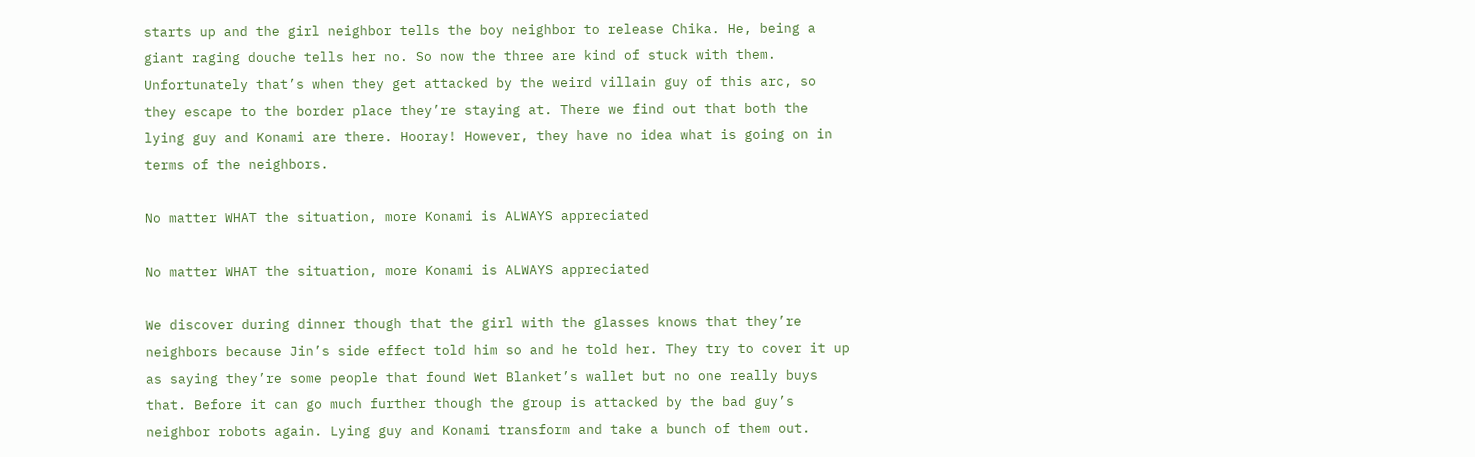starts up and the girl neighbor tells the boy neighbor to release Chika. He, being a giant raging douche tells her no. So now the three are kind of stuck with them. Unfortunately that’s when they get attacked by the weird villain guy of this arc, so they escape to the border place they’re staying at. There we find out that both the lying guy and Konami are there. Hooray! However, they have no idea what is going on in terms of the neighbors.

No matter WHAT the situation, more Konami is ALWAYS appreciated

No matter WHAT the situation, more Konami is ALWAYS appreciated

We discover during dinner though that the girl with the glasses knows that they’re neighbors because Jin’s side effect told him so and he told her. They try to cover it up as saying they’re some people that found Wet Blanket’s wallet but no one really buys that. Before it can go much further though the group is attacked by the bad guy’s neighbor robots again. Lying guy and Konami transform and take a bunch of them out.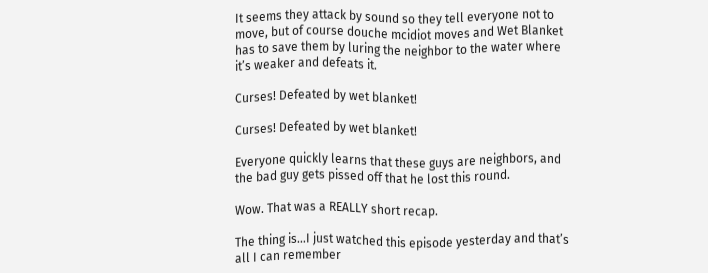It seems they attack by sound so they tell everyone not to move, but of course douche mcidiot moves and Wet Blanket has to save them by luring the neighbor to the water where it’s weaker and defeats it.

Curses! Defeated by wet blanket!

Curses! Defeated by wet blanket!

Everyone quickly learns that these guys are neighbors, and the bad guy gets pissed off that he lost this round.

Wow. That was a REALLY short recap.

The thing is…I just watched this episode yesterday and that’s all I can remember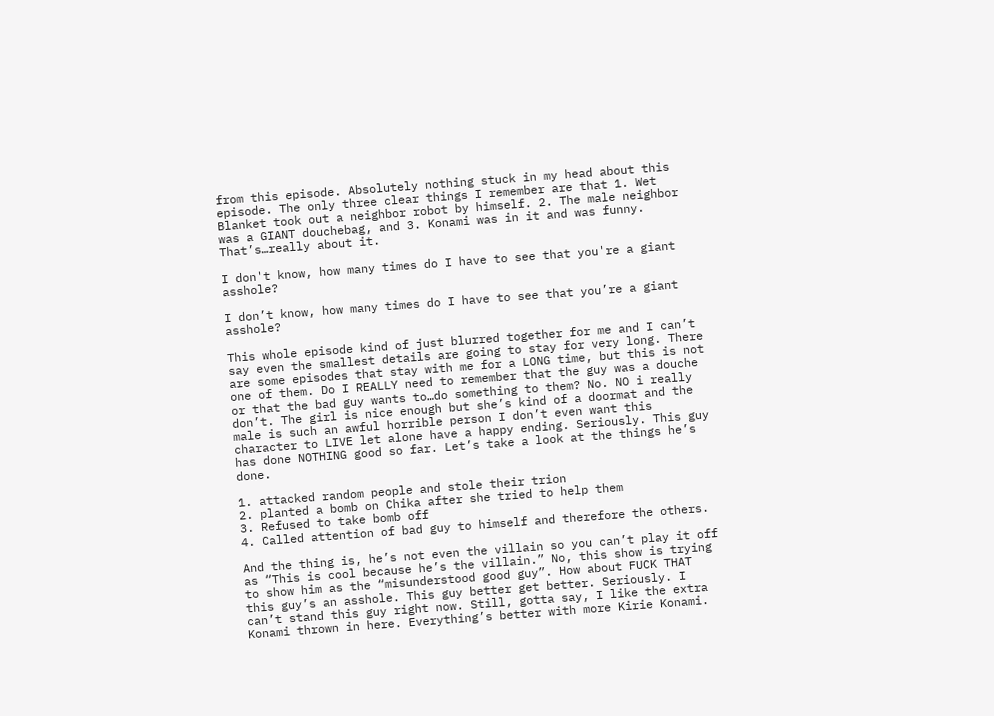from this episode. Absolutely nothing stuck in my head about this episode. The only three clear things I remember are that 1. Wet Blanket took out a neighbor robot by himself. 2. The male neighbor was a GIANT douchebag, and 3. Konami was in it and was funny. That’s…really about it.

I don't know, how many times do I have to see that you're a giant asshole?

I don’t know, how many times do I have to see that you’re a giant asshole?

This whole episode kind of just blurred together for me and I can’t say even the smallest details are going to stay for very long. There are some episodes that stay with me for a LONG time, but this is not one of them. Do I REALLY need to remember that the guy was a douche or that the bad guy wants to…do something to them? No. NO i really don’t. The girl is nice enough but she’s kind of a doormat and the male is such an awful horrible person I don’t even want this character to LIVE let alone have a happy ending. Seriously. This guy has done NOTHING good so far. Let’s take a look at the things he’s done.

1. attacked random people and stole their trion
2. planted a bomb on Chika after she tried to help them
3. Refused to take bomb off
4. Called attention of bad guy to himself and therefore the others.

And the thing is, he’s not even the villain so you can’t play it off as “This is cool because he’s the villain.” No, this show is trying to show him as the “misunderstood good guy”. How about FUCK THAT this guy’s an asshole. This guy better get better. Seriously. I can’t stand this guy right now. Still, gotta say, I like the extra Konami thrown in here. Everything’s better with more Kirie Konami.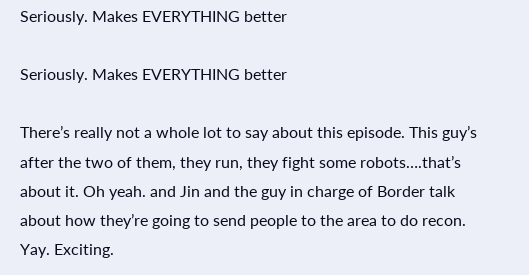Seriously. Makes EVERYTHING better

Seriously. Makes EVERYTHING better

There’s really not a whole lot to say about this episode. This guy’s after the two of them, they run, they fight some robots….that’s about it. Oh yeah. and Jin and the guy in charge of Border talk about how they’re going to send people to the area to do recon. Yay. Exciting.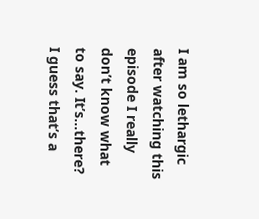I am so lethargic after watching this episode I really don’t know what to say. It’s…there? I guess that’s a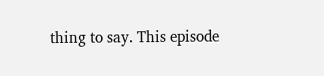thing to say. This episode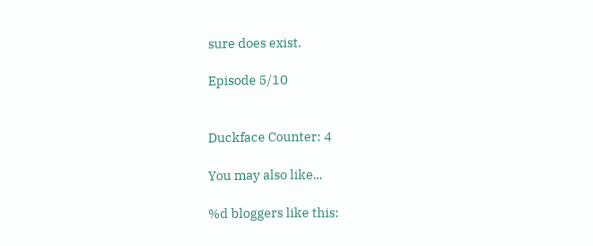sure does exist.

Episode 5/10


Duckface Counter: 4

You may also like...

%d bloggers like this: